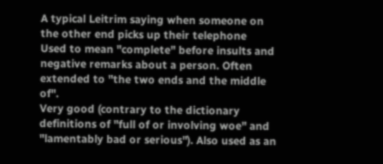A typical Leitrim saying when someone on the other end picks up their telephone
Used to mean "complete" before insults and negative remarks about a person. Often extended to "the two ends and the middle of".
Very good (contrary to the dictionary definitions of "full of or involving woe" and "lamentably bad or serious"). Also used as an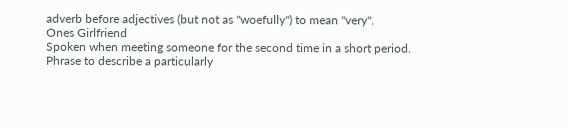adverb before adjectives (but not as "woefully") to mean "very".
Ones Girlfriend
Spoken when meeting someone for the second time in a short period.
Phrase to describe a particularly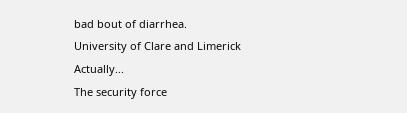bad bout of diarrhea.
University of Clare and Limerick Actually...
The security force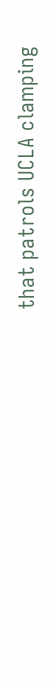that patrols UCLA clamping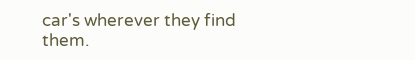car's wherever they find them.